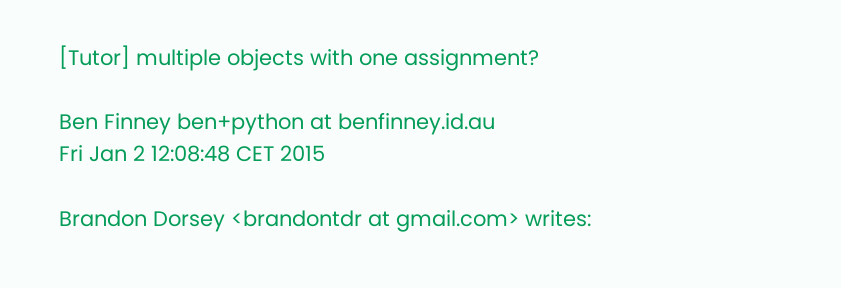[Tutor] multiple objects with one assignment?

Ben Finney ben+python at benfinney.id.au
Fri Jan 2 12:08:48 CET 2015

Brandon Dorsey <brandontdr at gmail.com> writes: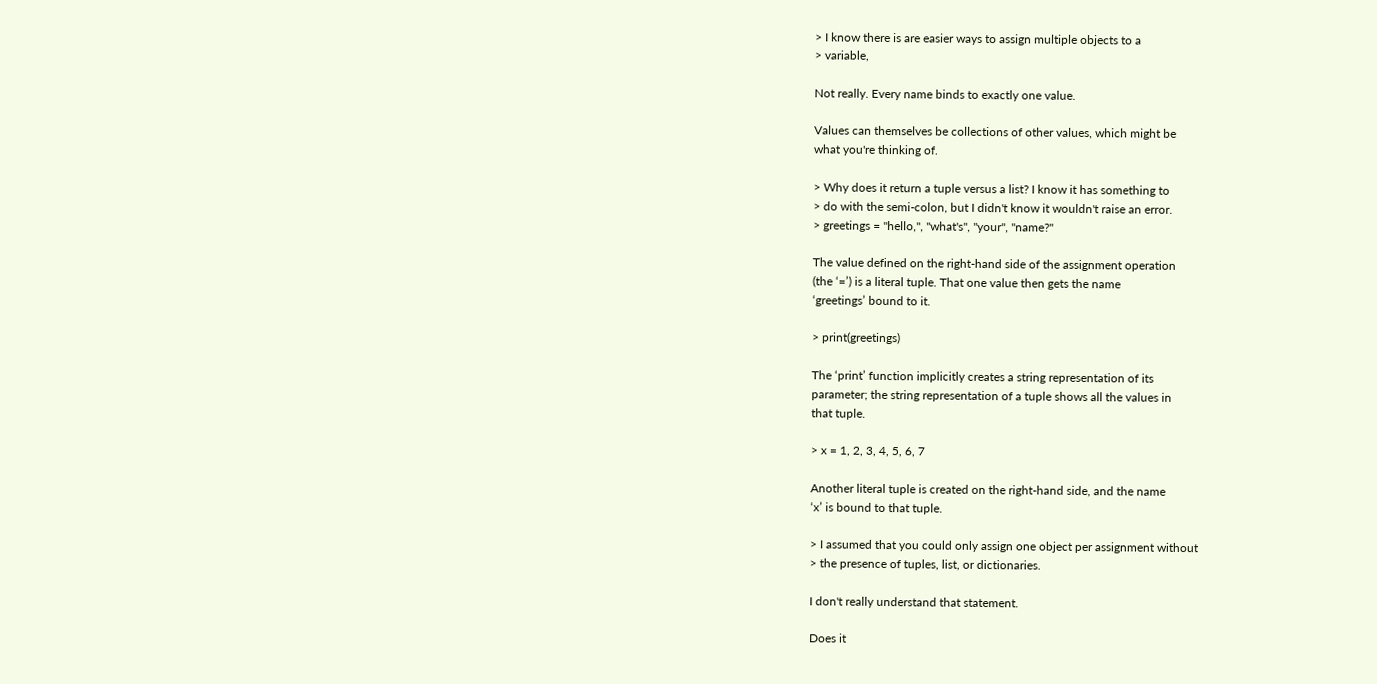> I know there is are easier ways to assign multiple objects to a
> variable,

Not really. Every name binds to exactly one value.

Values can themselves be collections of other values, which might be
what you're thinking of.

> Why does it return a tuple versus a list? I know it has something to
> do with the semi-colon, but I didn't know it wouldn't raise an error.
> greetings = "hello,", "what's", "your", "name?"

The value defined on the right-hand side of the assignment operation
(the ‘=’) is a literal tuple. That one value then gets the name
‘greetings’ bound to it.

> print(greetings)

The ‘print’ function implicitly creates a string representation of its
parameter; the string representation of a tuple shows all the values in
that tuple.

> x = 1, 2, 3, 4, 5, 6, 7

Another literal tuple is created on the right-hand side, and the name
‘x’ is bound to that tuple.

> I assumed that you could only assign one object per assignment without
> the presence of tuples, list, or dictionaries.

I don't really understand that statement.

Does it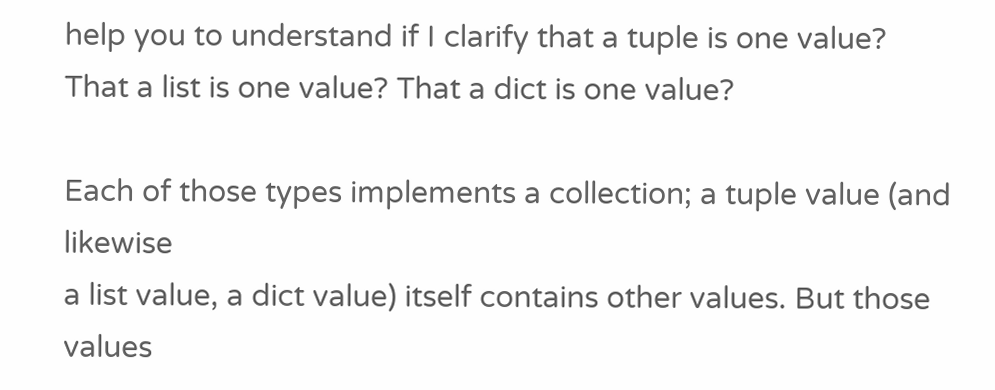help you to understand if I clarify that a tuple is one value?
That a list is one value? That a dict is one value?

Each of those types implements a collection; a tuple value (and likewise
a list value, a dict value) itself contains other values. But those
values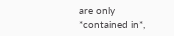are only *contained in*,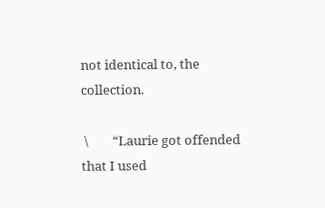not identical to, the collection.

 \        “Laurie got offended that I used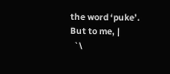the word ‘puke’. But to me, |
  `\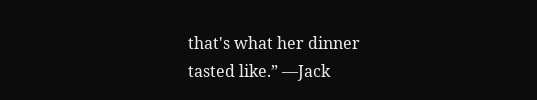that's what her dinner tasted like.” —Jack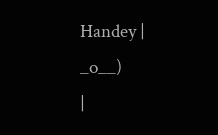Handey |
_o__)                                                                  |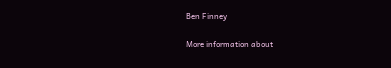Ben Finney

More information about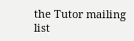the Tutor mailing list